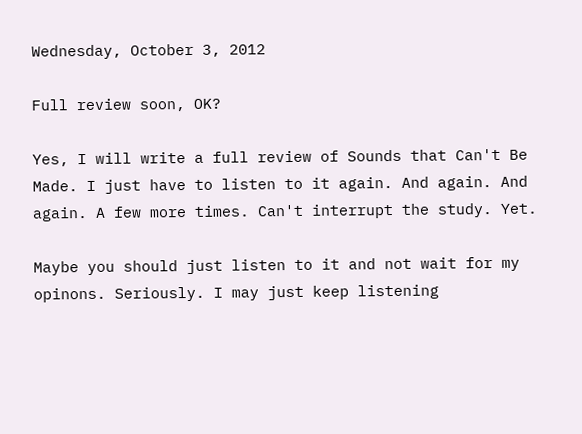Wednesday, October 3, 2012

Full review soon, OK?

Yes, I will write a full review of Sounds that Can't Be Made. I just have to listen to it again. And again. And again. A few more times. Can't interrupt the study. Yet.

Maybe you should just listen to it and not wait for my opinons. Seriously. I may just keep listening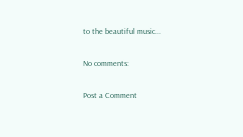to the beautiful music...

No comments:

Post a Comment